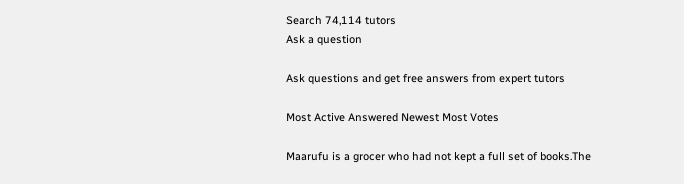Search 74,114 tutors
Ask a question

Ask questions and get free answers from expert tutors

Most Active Answered Newest Most Votes

Maarufu is a grocer who had not kept a full set of books.The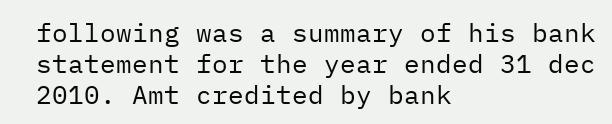following was a summary of his bank statement for the year ended 31 dec 2010. Amt credited by bank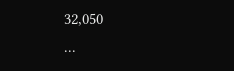32,050                                       ...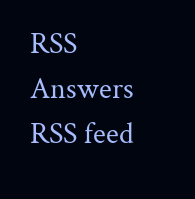RSS Answers RSS feed